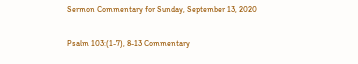Sermon Commentary for Sunday, September 13, 2020

Psalm 103:(1-7), 8-13 Commentary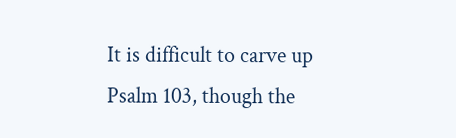It is difficult to carve up Psalm 103, though the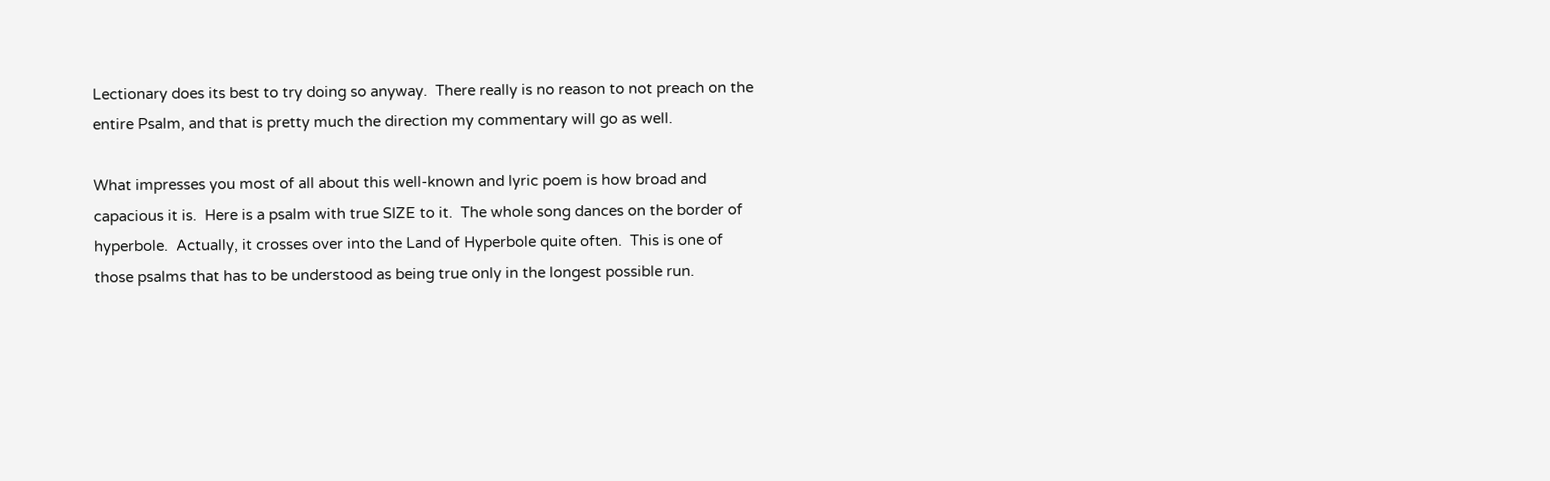Lectionary does its best to try doing so anyway.  There really is no reason to not preach on the entire Psalm, and that is pretty much the direction my commentary will go as well.

What impresses you most of all about this well-known and lyric poem is how broad and capacious it is.  Here is a psalm with true SIZE to it.  The whole song dances on the border of hyperbole.  Actually, it crosses over into the Land of Hyperbole quite often.  This is one of those psalms that has to be understood as being true only in the longest possible run.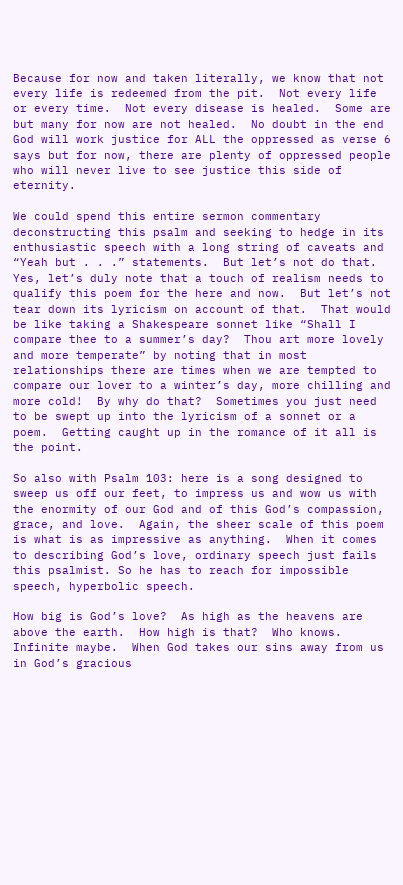Because for now and taken literally, we know that not every life is redeemed from the pit.  Not every life or every time.  Not every disease is healed.  Some are but many for now are not healed.  No doubt in the end God will work justice for ALL the oppressed as verse 6 says but for now, there are plenty of oppressed people who will never live to see justice this side of eternity.

We could spend this entire sermon commentary deconstructing this psalm and seeking to hedge in its enthusiastic speech with a long string of caveats and “Yeah but . . .” statements.  But let’s not do that.  Yes, let’s duly note that a touch of realism needs to qualify this poem for the here and now.  But let’s not tear down its lyricism on account of that.  That would be like taking a Shakespeare sonnet like “Shall I compare thee to a summer’s day?  Thou art more lovely and more temperate” by noting that in most relationships there are times when we are tempted to compare our lover to a winter’s day, more chilling and more cold!  By why do that?  Sometimes you just need to be swept up into the lyricism of a sonnet or a poem.  Getting caught up in the romance of it all is the point.

So also with Psalm 103: here is a song designed to sweep us off our feet, to impress us and wow us with the enormity of our God and of this God’s compassion, grace, and love.  Again, the sheer scale of this poem is what is as impressive as anything.  When it comes to describing God’s love, ordinary speech just fails this psalmist. So he has to reach for impossible speech, hyperbolic speech.

How big is God’s love?  As high as the heavens are above the earth.  How high is that?  Who knows.  Infinite maybe.  When God takes our sins away from us in God’s gracious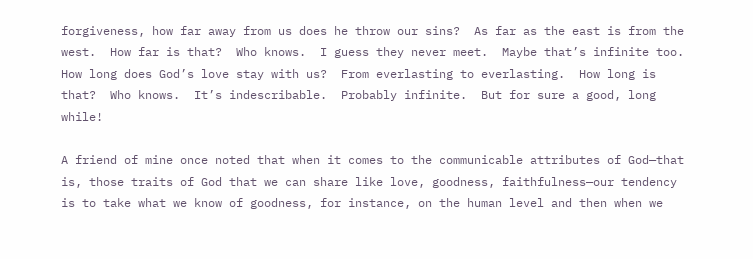forgiveness, how far away from us does he throw our sins?  As far as the east is from the west.  How far is that?  Who knows.  I guess they never meet.  Maybe that’s infinite too.  How long does God’s love stay with us?  From everlasting to everlasting.  How long is that?  Who knows.  It’s indescribable.  Probably infinite.  But for sure a good, long while!

A friend of mine once noted that when it comes to the communicable attributes of God—that is, those traits of God that we can share like love, goodness, faithfulness—our tendency is to take what we know of goodness, for instance, on the human level and then when we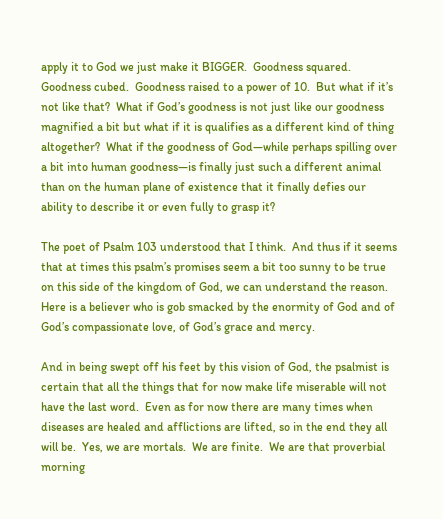apply it to God we just make it BIGGER.  Goodness squared.  Goodness cubed.  Goodness raised to a power of 10.  But what if it’s not like that?  What if God’s goodness is not just like our goodness magnified a bit but what if it is qualifies as a different kind of thing altogether?  What if the goodness of God—while perhaps spilling over a bit into human goodness—is finally just such a different animal than on the human plane of existence that it finally defies our ability to describe it or even fully to grasp it?

The poet of Psalm 103 understood that I think.  And thus if it seems that at times this psalm’s promises seem a bit too sunny to be true on this side of the kingdom of God, we can understand the reason.  Here is a believer who is gob smacked by the enormity of God and of God’s compassionate love, of God’s grace and mercy.

And in being swept off his feet by this vision of God, the psalmist is certain that all the things that for now make life miserable will not have the last word.  Even as for now there are many times when diseases are healed and afflictions are lifted, so in the end they all will be.  Yes, we are mortals.  We are finite.  We are that proverbial morning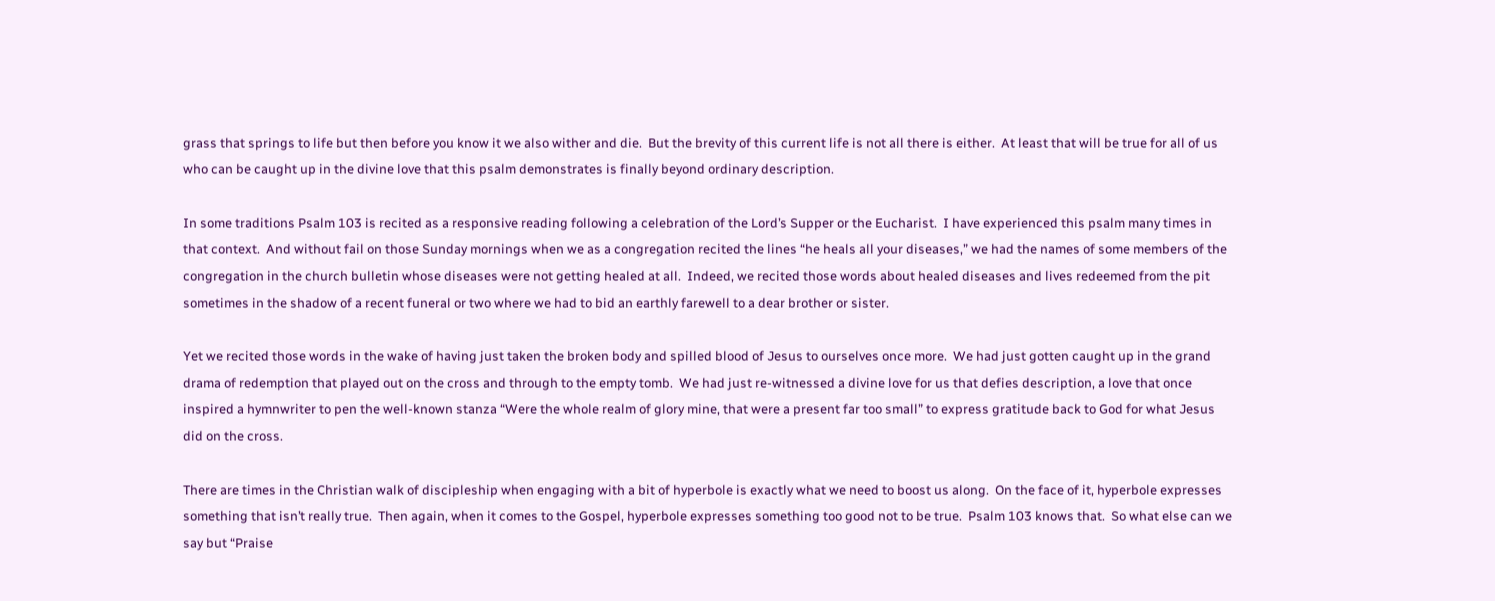grass that springs to life but then before you know it we also wither and die.  But the brevity of this current life is not all there is either.  At least that will be true for all of us who can be caught up in the divine love that this psalm demonstrates is finally beyond ordinary description.

In some traditions Psalm 103 is recited as a responsive reading following a celebration of the Lord’s Supper or the Eucharist.  I have experienced this psalm many times in that context.  And without fail on those Sunday mornings when we as a congregation recited the lines “he heals all your diseases,” we had the names of some members of the congregation in the church bulletin whose diseases were not getting healed at all.  Indeed, we recited those words about healed diseases and lives redeemed from the pit sometimes in the shadow of a recent funeral or two where we had to bid an earthly farewell to a dear brother or sister.

Yet we recited those words in the wake of having just taken the broken body and spilled blood of Jesus to ourselves once more.  We had just gotten caught up in the grand drama of redemption that played out on the cross and through to the empty tomb.  We had just re-witnessed a divine love for us that defies description, a love that once inspired a hymnwriter to pen the well-known stanza “Were the whole realm of glory mine, that were a present far too small” to express gratitude back to God for what Jesus did on the cross.

There are times in the Christian walk of discipleship when engaging with a bit of hyperbole is exactly what we need to boost us along.  On the face of it, hyperbole expresses something that isn’t really true.  Then again, when it comes to the Gospel, hyperbole expresses something too good not to be true.  Psalm 103 knows that.  So what else can we say but “Praise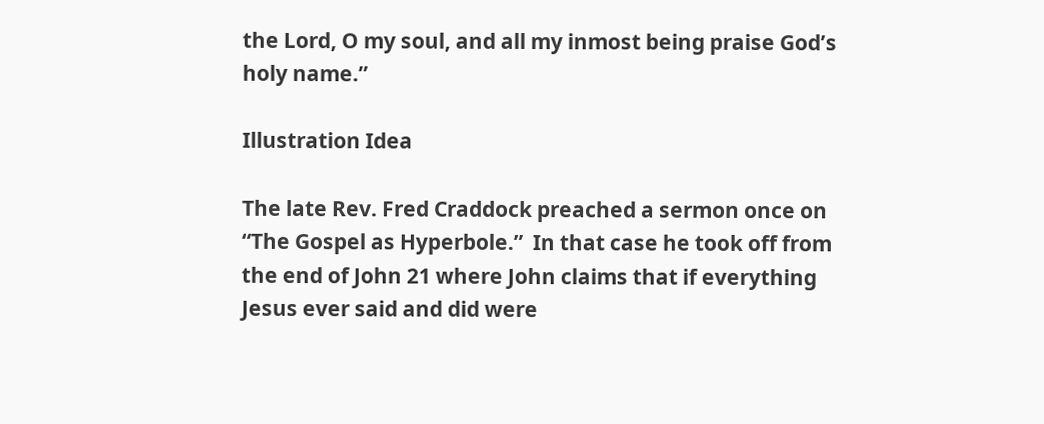the Lord, O my soul, and all my inmost being praise God’s holy name.”

Illustration Idea

The late Rev. Fred Craddock preached a sermon once on “The Gospel as Hyperbole.”  In that case he took off from the end of John 21 where John claims that if everything Jesus ever said and did were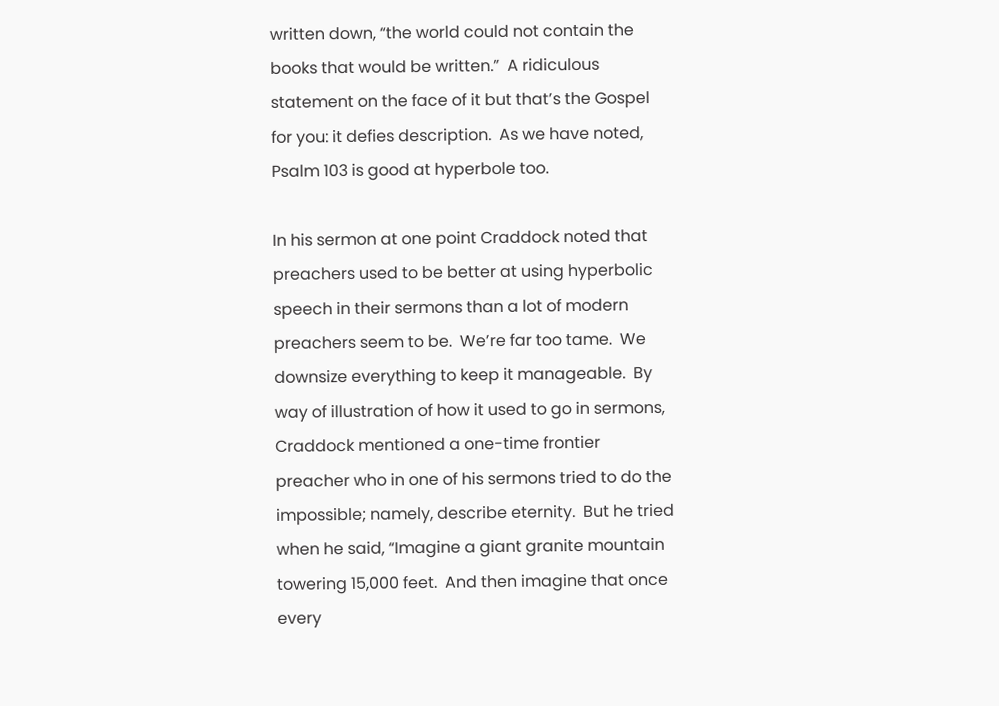written down, “the world could not contain the books that would be written.”  A ridiculous statement on the face of it but that’s the Gospel for you: it defies description.  As we have noted, Psalm 103 is good at hyperbole too.

In his sermon at one point Craddock noted that preachers used to be better at using hyperbolic speech in their sermons than a lot of modern preachers seem to be.  We’re far too tame.  We downsize everything to keep it manageable.  By way of illustration of how it used to go in sermons, Craddock mentioned a one-time frontier preacher who in one of his sermons tried to do the impossible; namely, describe eternity.  But he tried when he said, “Imagine a giant granite mountain towering 15,000 feet.  And then imagine that once every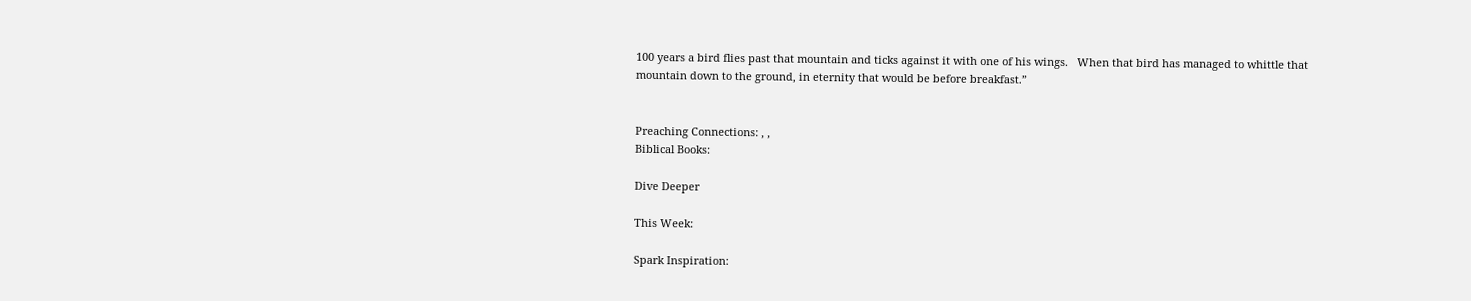100 years a bird flies past that mountain and ticks against it with one of his wings.   When that bird has managed to whittle that mountain down to the ground, in eternity that would be before breakfast.”


Preaching Connections: , ,
Biblical Books:

Dive Deeper

This Week:

Spark Inspiration: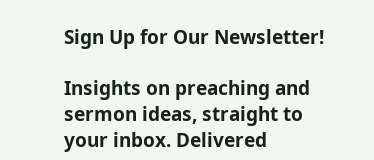Sign Up for Our Newsletter!

Insights on preaching and sermon ideas, straight to your inbox. Delivered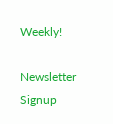Weekly!

Newsletter Signup